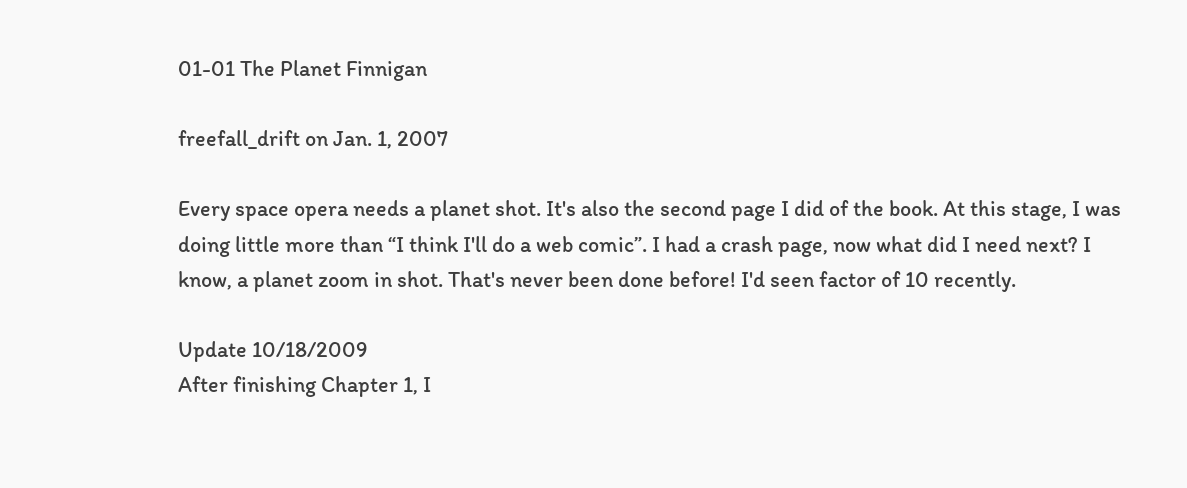01-01 The Planet Finnigan

freefall_drift on Jan. 1, 2007

Every space opera needs a planet shot. It's also the second page I did of the book. At this stage, I was doing little more than “I think I'll do a web comic”. I had a crash page, now what did I need next? I know, a planet zoom in shot. That's never been done before! I'd seen factor of 10 recently.

Update 10/18/2009
After finishing Chapter 1, I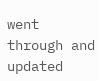went through and updated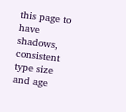this page to have shadows, consistent type size and age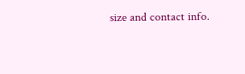size and contact info.